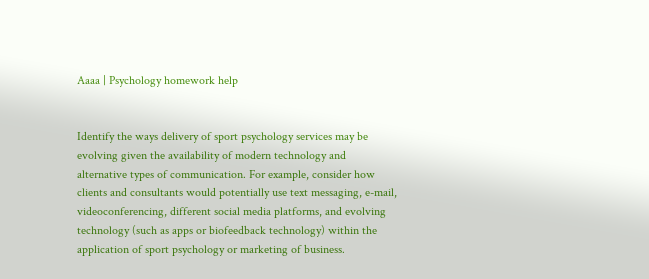Aaaa | Psychology homework help


Identify the ways delivery of sport psychology services may be evolving given the availability of modern technology and alternative types of communication. For example, consider how clients and consultants would potentially use text messaging, e-mail, videoconferencing, different social media platforms, and evolving technology (such as apps or biofeedback technology) within the application of sport psychology or marketing of business.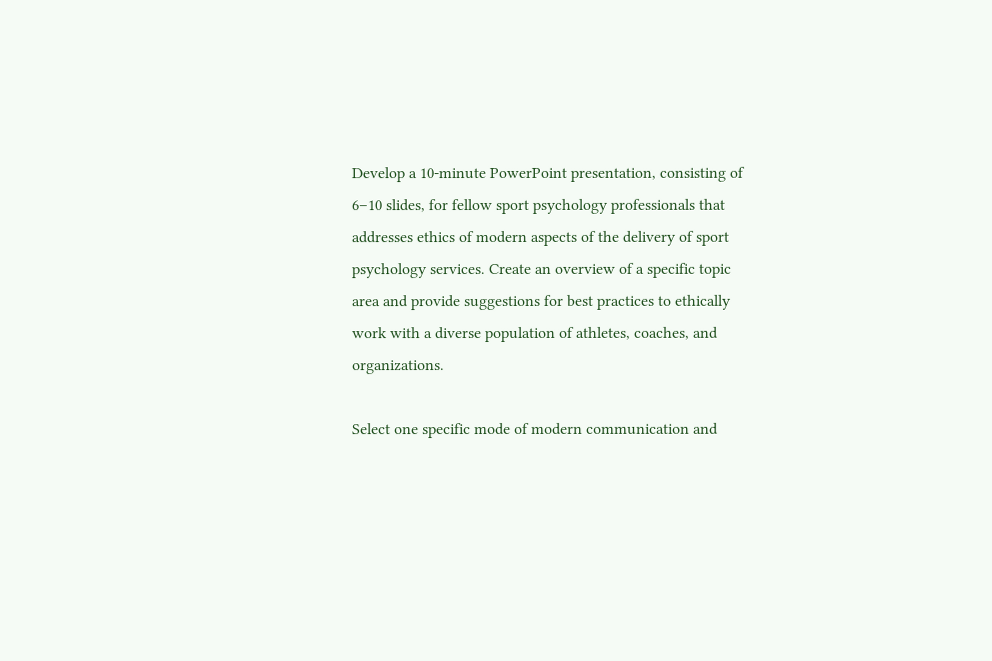Develop a 10-minute PowerPoint presentation, consisting of 6–10 slides, for fellow sport psychology professionals that addresses ethics of modern aspects of the delivery of sport psychology services. Create an overview of a specific topic area and provide suggestions for best practices to ethically work with a diverse population of athletes, coaches, and organizations.

Select one specific mode of modern communication and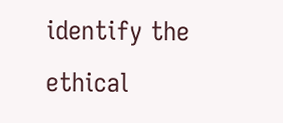identify the ethical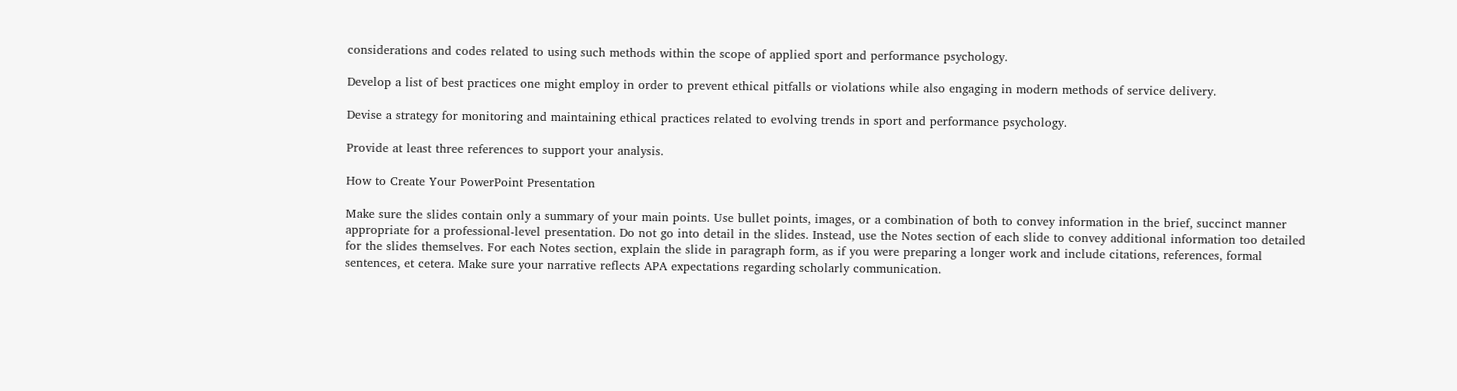considerations and codes related to using such methods within the scope of applied sport and performance psychology.

Develop a list of best practices one might employ in order to prevent ethical pitfalls or violations while also engaging in modern methods of service delivery.

Devise a strategy for monitoring and maintaining ethical practices related to evolving trends in sport and performance psychology.

Provide at least three references to support your analysis.

How to Create Your PowerPoint Presentation

Make sure the slides contain only a summary of your main points. Use bullet points, images, or a combination of both to convey information in the brief, succinct manner appropriate for a professional-level presentation. Do not go into detail in the slides. Instead, use the Notes section of each slide to convey additional information too detailed for the slides themselves. For each Notes section, explain the slide in paragraph form, as if you were preparing a longer work and include citations, references, formal sentences, et cetera. Make sure your narrative reflects APA expectations regarding scholarly communication.